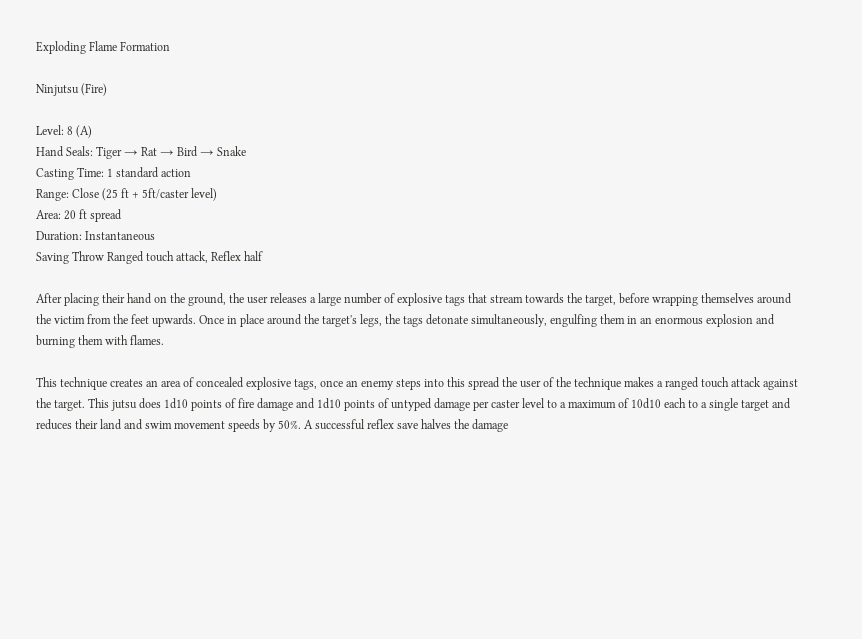Exploding Flame Formation

Ninjutsu (Fire)

Level: 8 (A)
Hand Seals: Tiger → Rat → Bird → Snake
Casting Time: 1 standard action
Range: Close (25 ft + 5ft/caster level)
Area: 20 ft spread
Duration: Instantaneous
Saving Throw Ranged touch attack, Reflex half

After placing their hand on the ground, the user releases a large number of explosive tags that stream towards the target, before wrapping themselves around the victim from the feet upwards. Once in place around the target's legs, the tags detonate simultaneously, engulfing them in an enormous explosion and burning them with flames.

This technique creates an area of concealed explosive tags, once an enemy steps into this spread the user of the technique makes a ranged touch attack against the target. This jutsu does 1d10 points of fire damage and 1d10 points of untyped damage per caster level to a maximum of 10d10 each to a single target and reduces their land and swim movement speeds by 50%. A successful reflex save halves the damage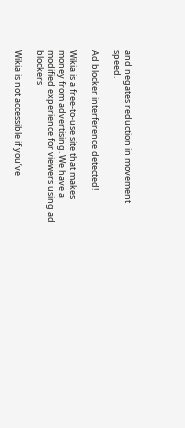and negates reduction in movement speed.

Ad blocker interference detected!

Wikia is a free-to-use site that makes money from advertising. We have a modified experience for viewers using ad blockers

Wikia is not accessible if you’ve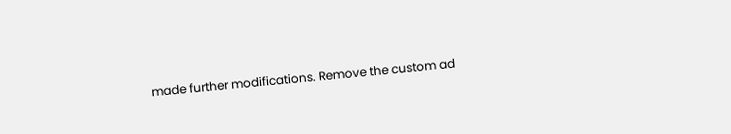made further modifications. Remove the custom ad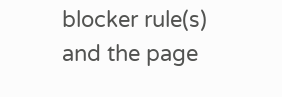blocker rule(s) and the page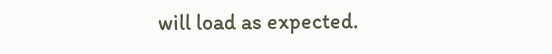will load as expected.